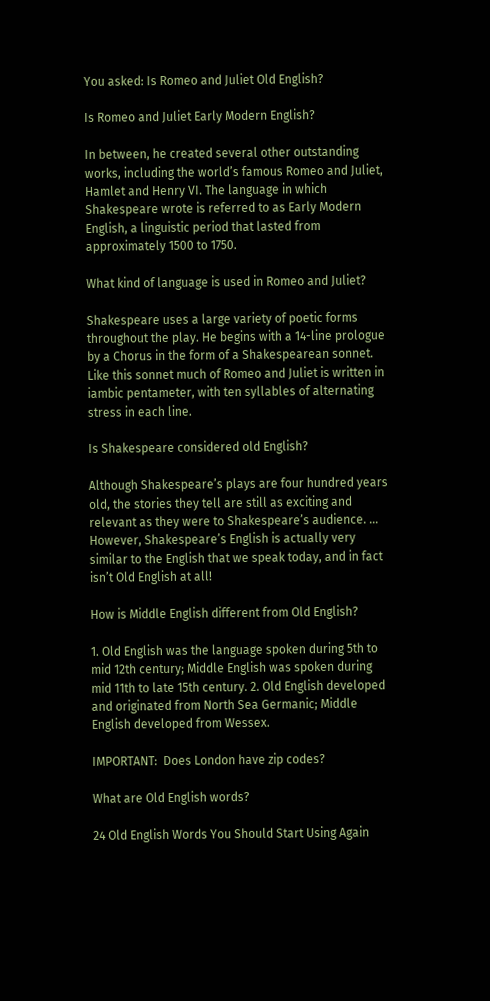You asked: Is Romeo and Juliet Old English?

Is Romeo and Juliet Early Modern English?

In between, he created several other outstanding works, including the world’s famous Romeo and Juliet, Hamlet and Henry VI. The language in which Shakespeare wrote is referred to as Early Modern English, a linguistic period that lasted from approximately 1500 to 1750.

What kind of language is used in Romeo and Juliet?

Shakespeare uses a large variety of poetic forms throughout the play. He begins with a 14-line prologue by a Chorus in the form of a Shakespearean sonnet. Like this sonnet much of Romeo and Juliet is written in iambic pentameter, with ten syllables of alternating stress in each line.

Is Shakespeare considered old English?

Although Shakespeare’s plays are four hundred years old, the stories they tell are still as exciting and relevant as they were to Shakespeare’s audience. … However, Shakespeare’s English is actually very similar to the English that we speak today, and in fact isn’t Old English at all!

How is Middle English different from Old English?

1. Old English was the language spoken during 5th to mid 12th century; Middle English was spoken during mid 11th to late 15th century. 2. Old English developed and originated from North Sea Germanic; Middle English developed from Wessex.

IMPORTANT:  Does London have zip codes?

What are Old English words?

24 Old English Words You Should Start Using Again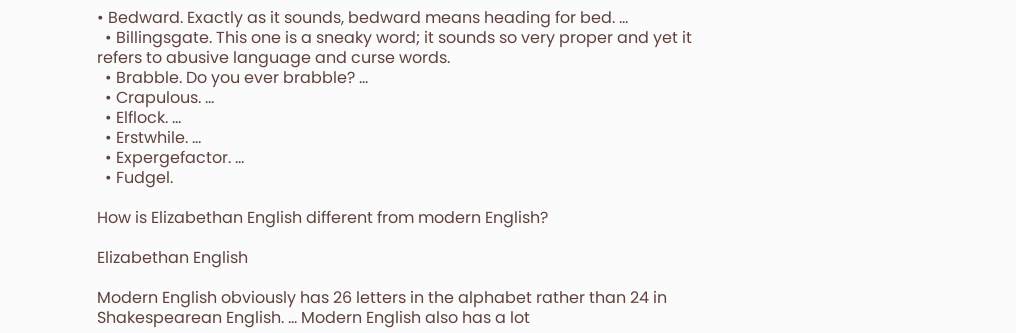• Bedward. Exactly as it sounds, bedward means heading for bed. …
  • Billingsgate. This one is a sneaky word; it sounds so very proper and yet it refers to abusive language and curse words.
  • Brabble. Do you ever brabble? …
  • Crapulous. …
  • Elflock. …
  • Erstwhile. …
  • Expergefactor. …
  • Fudgel.

How is Elizabethan English different from modern English?

Elizabethan English

Modern English obviously has 26 letters in the alphabet rather than 24 in Shakespearean English. … Modern English also has a lot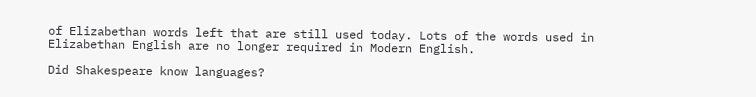of Elizabethan words left that are still used today. Lots of the words used in Elizabethan English are no longer required in Modern English.

Did Shakespeare know languages?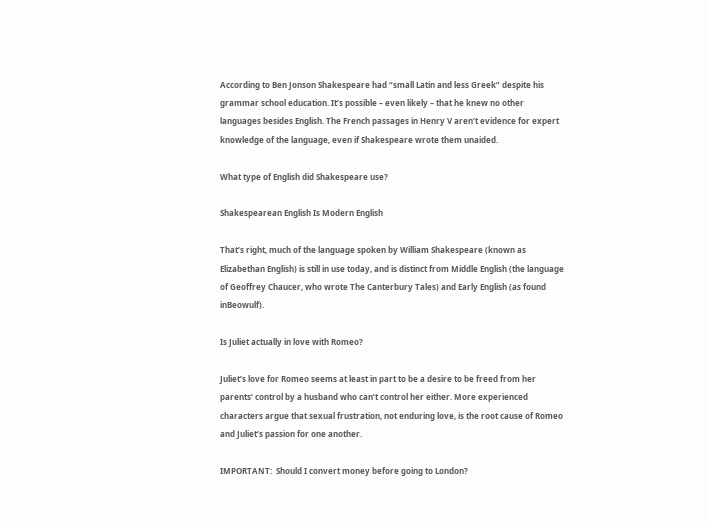According to Ben Jonson Shakespeare had “small Latin and less Greek” despite his grammar school education. It’s possible – even likely – that he knew no other languages besides English. The French passages in Henry V aren’t evidence for expert knowledge of the language, even if Shakespeare wrote them unaided.

What type of English did Shakespeare use?

Shakespearean English Is Modern English

That’s right, much of the language spoken by William Shakespeare (known as Elizabethan English) is still in use today, and is distinct from Middle English (the language of Geoffrey Chaucer, who wrote The Canterbury Tales) and Early English (as found inBeowulf).

Is Juliet actually in love with Romeo?

Juliet’s love for Romeo seems at least in part to be a desire to be freed from her parents’ control by a husband who can’t control her either. More experienced characters argue that sexual frustration, not enduring love, is the root cause of Romeo and Juliet’s passion for one another.

IMPORTANT:  Should I convert money before going to London?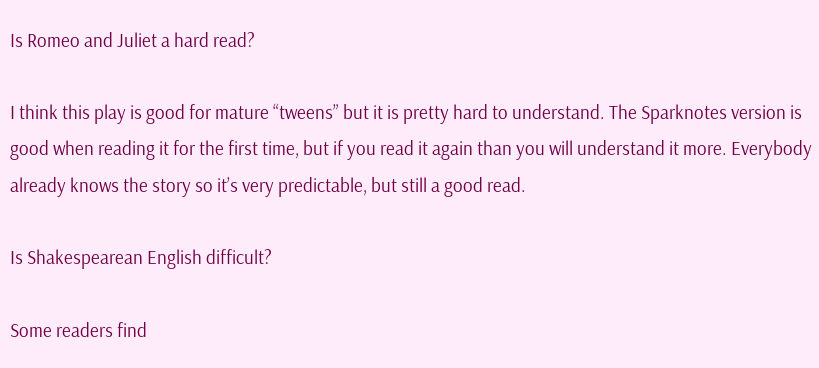Is Romeo and Juliet a hard read?

I think this play is good for mature “tweens” but it is pretty hard to understand. The Sparknotes version is good when reading it for the first time, but if you read it again than you will understand it more. Everybody already knows the story so it’s very predictable, but still a good read.

Is Shakespearean English difficult?

Some readers find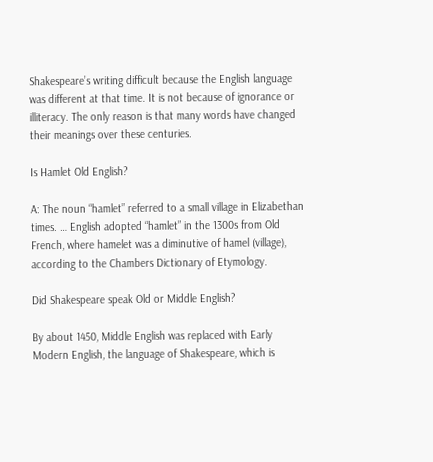Shakespeare’s writing difficult because the English language was different at that time. It is not because of ignorance or illiteracy. The only reason is that many words have changed their meanings over these centuries.

Is Hamlet Old English?

A: The noun “hamlet” referred to a small village in Elizabethan times. … English adopted “hamlet” in the 1300s from Old French, where hamelet was a diminutive of hamel (village), according to the Chambers Dictionary of Etymology.

Did Shakespeare speak Old or Middle English?

By about 1450, Middle English was replaced with Early Modern English, the language of Shakespeare, which is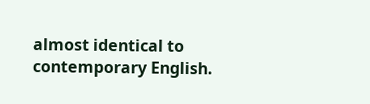almost identical to contemporary English.